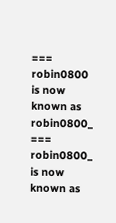=== robin0800 is now known as robin0800_
=== robin0800_ is now known as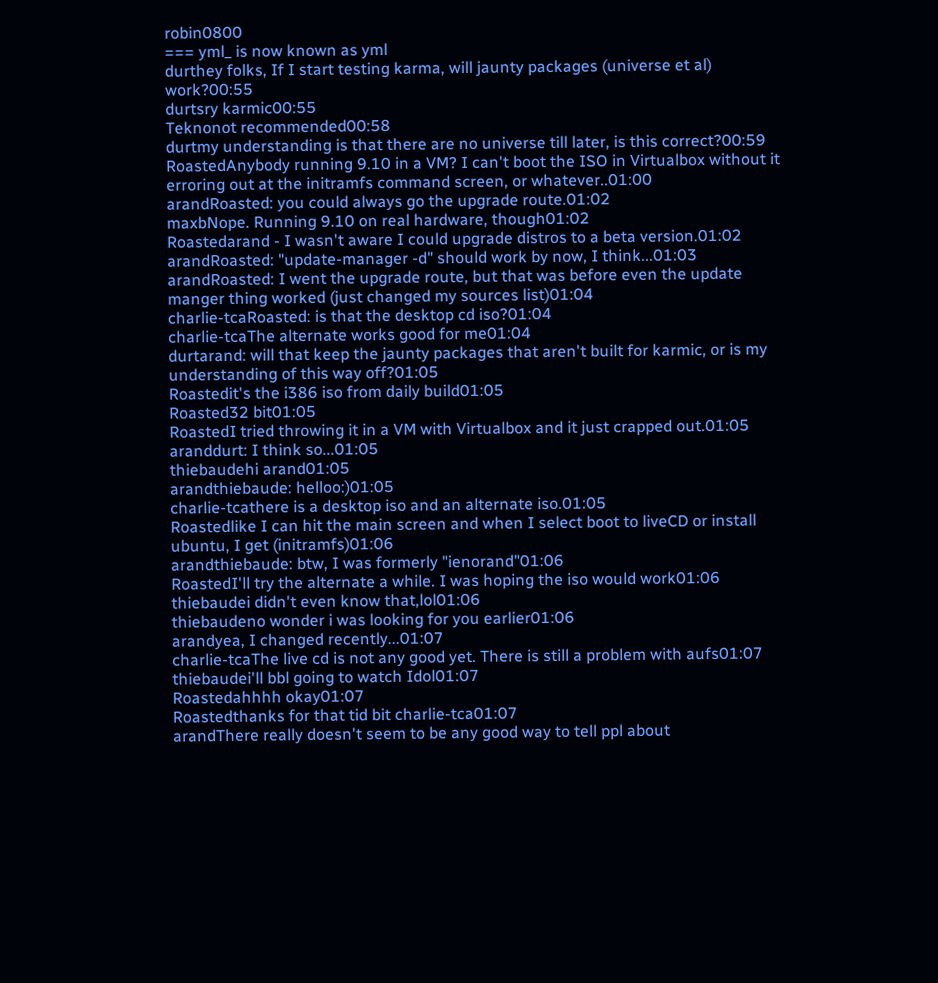robin0800
=== yml_ is now known as yml
durthey folks, If I start testing karma, will jaunty packages (universe et al) work?00:55
durtsry karmic00:55
Teknonot recommended00:58
durtmy understanding is that there are no universe till later, is this correct?00:59
RoastedAnybody running 9.10 in a VM? I can't boot the ISO in Virtualbox without it erroring out at the initramfs command screen, or whatever..01:00
arandRoasted: you could always go the upgrade route.01:02
maxbNope. Running 9.10 on real hardware, though01:02
Roastedarand - I wasn't aware I could upgrade distros to a beta version.01:02
arandRoasted: "update-manager -d" should work by now, I think...01:03
arandRoasted: I went the upgrade route, but that was before even the update manger thing worked (just changed my sources list)01:04
charlie-tcaRoasted: is that the desktop cd iso?01:04
charlie-tcaThe alternate works good for me01:04
durtarand: will that keep the jaunty packages that aren't built for karmic, or is my understanding of this way off?01:05
Roastedit's the i386 iso from daily build01:05
Roasted32 bit01:05
RoastedI tried throwing it in a VM with Virtualbox and it just crapped out.01:05
aranddurt: I think so...01:05
thiebaudehi arand01:05
arandthiebaude: helloo:)01:05
charlie-tcathere is a desktop iso and an alternate iso.01:05
Roastedlike I can hit the main screen and when I select boot to liveCD or install ubuntu, I get (initramfs)01:06
arandthiebaude: btw, I was formerly "ienorand"01:06
RoastedI'll try the alternate a while. I was hoping the iso would work01:06
thiebaudei didn't even know that,lol01:06
thiebaudeno wonder i was looking for you earlier01:06
arandyea, I changed recently...01:07
charlie-tcaThe live cd is not any good yet. There is still a problem with aufs01:07
thiebaudei'll bbl going to watch Idol01:07
Roastedahhhh okay01:07
Roastedthanks for that tid bit charlie-tca01:07
arandThere really doesn't seem to be any good way to tell ppl about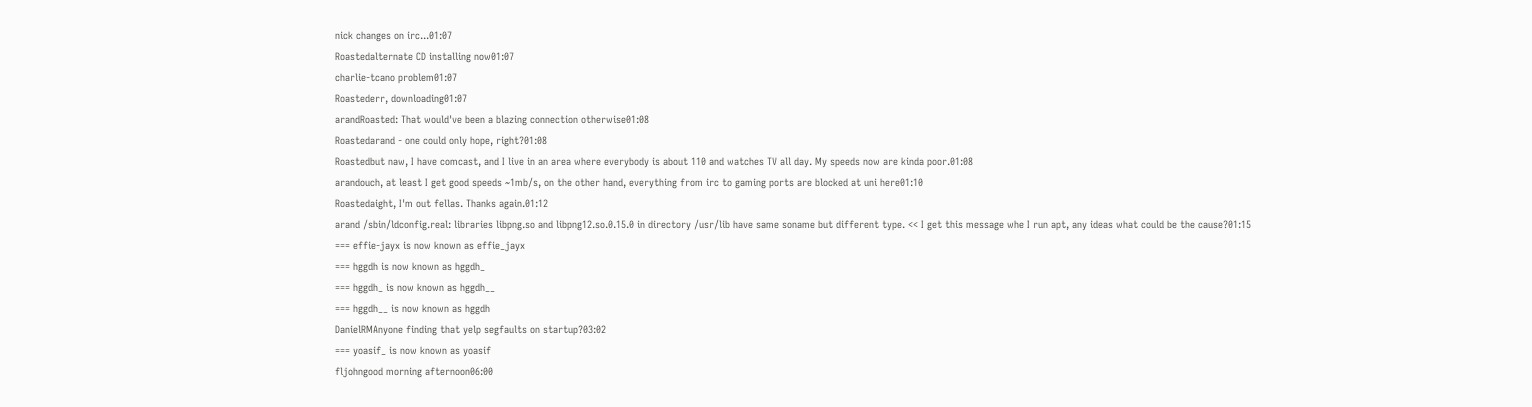nick changes on irc...01:07
Roastedalternate CD installing now01:07
charlie-tcano problem01:07
Roastederr, downloading01:07
arandRoasted: That would've been a blazing connection otherwise01:08
Roastedarand - one could only hope, right?01:08
Roastedbut naw, I have comcast, and I live in an area where everybody is about 110 and watches TV all day. My speeds now are kinda poor.01:08
arandouch, at least I get good speeds ~1mb/s, on the other hand, everything from irc to gaming ports are blocked at uni here01:10
Roastedaight, I'm out fellas. Thanks again.01:12
arand /sbin/ldconfig.real: libraries libpng.so and libpng12.so.0.15.0 in directory /usr/lib have same soname but different type. << I get this message whe I run apt, any ideas what could be the cause?01:15
=== effie-jayx is now known as effie_jayx
=== hggdh is now known as hggdh_
=== hggdh_ is now known as hggdh__
=== hggdh__ is now known as hggdh
DanielRMAnyone finding that yelp segfaults on startup?03:02
=== yoasif_ is now known as yoasif
fljohngood morning afternoon06:00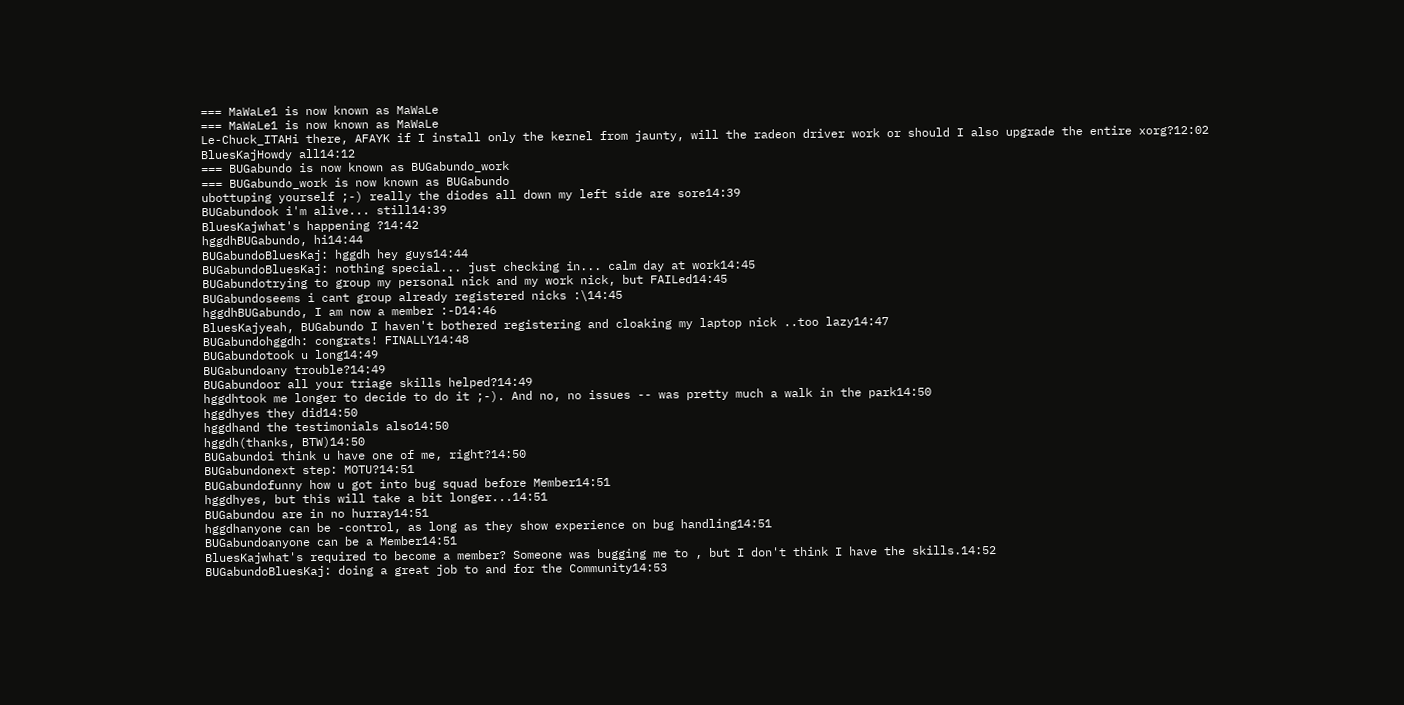=== MaWaLe1 is now known as MaWaLe
=== MaWaLe1 is now known as MaWaLe
Le-Chuck_ITAHi there, AFAYK if I install only the kernel from jaunty, will the radeon driver work or should I also upgrade the entire xorg?12:02
BluesKajHowdy all14:12
=== BUGabundo is now known as BUGabundo_work
=== BUGabundo_work is now known as BUGabundo
ubottuping yourself ;-) really the diodes all down my left side are sore14:39
BUGabundook i'm alive... still14:39
BluesKajwhat's happening ?14:42
hggdhBUGabundo, hi14:44
BUGabundoBluesKaj: hggdh hey guys14:44
BUGabundoBluesKaj: nothing special... just checking in... calm day at work14:45
BUGabundotrying to group my personal nick and my work nick, but FAILed14:45
BUGabundoseems i cant group already registered nicks :\14:45
hggdhBUGabundo, I am now a member :-D14:46
BluesKajyeah, BUGabundo I haven't bothered registering and cloaking my laptop nick ..too lazy14:47
BUGabundohggdh: congrats! FINALLY14:48
BUGabundotook u long14:49
BUGabundoany trouble?14:49
BUGabundoor all your triage skills helped?14:49
hggdhtook me longer to decide to do it ;-). And no, no issues -- was pretty much a walk in the park14:50
hggdhyes they did14:50
hggdhand the testimonials also14:50
hggdh(thanks, BTW)14:50
BUGabundoi think u have one of me, right?14:50
BUGabundonext step: MOTU?14:51
BUGabundofunny how u got into bug squad before Member14:51
hggdhyes, but this will take a bit longer...14:51
BUGabundou are in no hurray14:51
hggdhanyone can be -control, as long as they show experience on bug handling14:51
BUGabundoanyone can be a Member14:51
BluesKajwhat's required to become a member? Someone was bugging me to , but I don't think I have the skills.14:52
BUGabundoBluesKaj: doing a great job to and for the Community14:53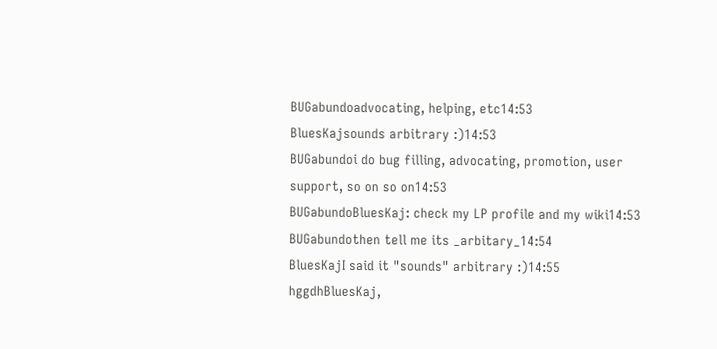BUGabundoadvocating, helping, etc14:53
BluesKajsounds arbitrary :)14:53
BUGabundoi do bug filling, advocating, promotion, user support, so on so on14:53
BUGabundoBluesKaj: check my LP profile and my wiki14:53
BUGabundothen tell me its _arbitary_14:54
BluesKajI said it "sounds" arbitrary :)14:55
hggdhBluesKaj,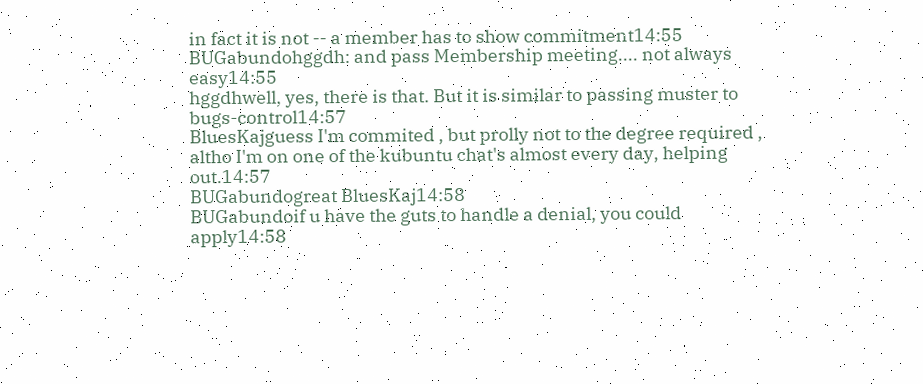in fact it is not -- a member has to show commitment14:55
BUGabundohggdh: and pass Membership meeting.... not always easy14:55
hggdhwell, yes, there is that. But it is similar to passing muster to bugs-control14:57
BluesKajguess I'm commited , but prolly not to the degree required , altho I'm on one of the kubuntu chat's almost every day, helping out.14:57
BUGabundogreat BluesKaj14:58
BUGabundoif u have the guts to handle a denial, you could apply14:58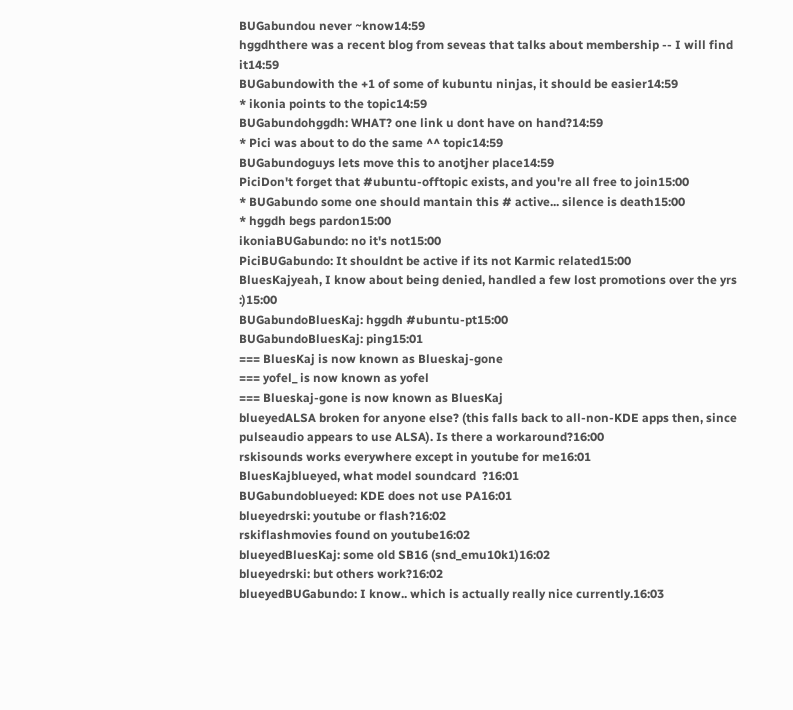BUGabundou never ~know14:59
hggdhthere was a recent blog from seveas that talks about membership -- I will find it14:59
BUGabundowith the +1 of some of kubuntu ninjas, it should be easier14:59
* ikonia points to the topic14:59
BUGabundohggdh: WHAT? one link u dont have on hand?14:59
* Pici was about to do the same ^^ topic14:59
BUGabundoguys lets move this to anotjher place14:59
PiciDon't forget that #ubuntu-offtopic exists, and you're all free to join15:00
* BUGabundo some one should mantain this # active... silence is death15:00
* hggdh begs pardon15:00
ikoniaBUGabundo: no it's not15:00
PiciBUGabundo: It shouldnt be active if its not Karmic related15:00
BluesKajyeah, I know about being denied, handled a few lost promotions over the yrs :)15:00
BUGabundoBluesKaj: hggdh #ubuntu-pt15:00
BUGabundoBluesKaj: ping15:01
=== BluesKaj is now known as Blueskaj-gone
=== yofel_ is now known as yofel
=== Blueskaj-gone is now known as BluesKaj
blueyedALSA broken for anyone else? (this falls back to all-non-KDE apps then, since pulseaudio appears to use ALSA). Is there a workaround?16:00
rskisounds works everywhere except in youtube for me16:01
BluesKajblueyed, what model soundcard  ?16:01
BUGabundoblueyed: KDE does not use PA16:01
blueyedrski: youtube or flash?16:02
rskiflashmovies found on youtube16:02
blueyedBluesKaj: some old SB16 (snd_emu10k1)16:02
blueyedrski: but others work?16:02
blueyedBUGabundo: I know.. which is actually really nice currently.16:03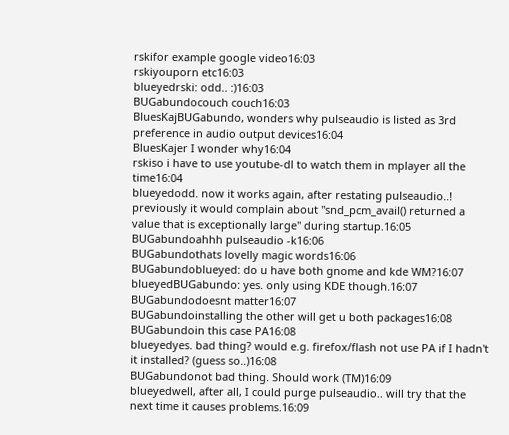rskifor example google video16:03
rskiyouporn etc16:03
blueyedrski: odd.. :)16:03
BUGabundocouch couch16:03
BluesKajBUGabundo, wonders why pulseaudio is listed as 3rd preference in audio output devices16:04
BluesKajer I wonder why16:04
rskiso i have to use youtube-dl to watch them in mplayer all the time16:04
blueyedodd. now it works again, after restating pulseaudio..! previously it would complain about "snd_pcm_avail() returned a value that is exceptionally large" during startup.16:05
BUGabundoahhh pulseaudio -k16:06
BUGabundothats lovelly magic words16:06
BUGabundoblueyed: do u have both gnome and kde WM?16:07
blueyedBUGabundo: yes. only using KDE though.16:07
BUGabundodoesnt matter16:07
BUGabundoinstalling the other will get u both packages16:08
BUGabundoin this case PA16:08
blueyedyes. bad thing? would e.g. firefox/flash not use PA if I hadn't it installed? (guess so..)16:08
BUGabundonot bad thing. Should work (TM)16:09
blueyedwell, after all, I could purge pulseaudio.. will try that the next time it causes problems.16:09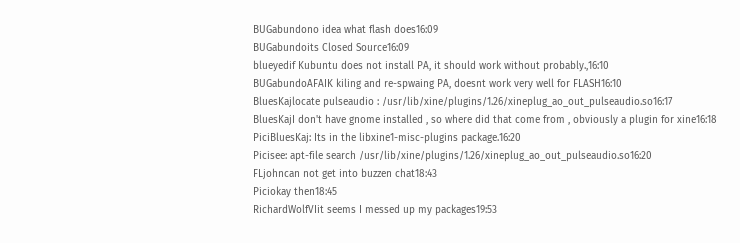BUGabundono idea what flash does16:09
BUGabundoits Closed Source16:09
blueyedif Kubuntu does not install PA, it should work without probably.,16:10
BUGabundoAFAIK kiling and re-spwaing PA, doesnt work very well for FLASH16:10
BluesKajlocate pulseaudio : /usr/lib/xine/plugins/1.26/xineplug_ao_out_pulseaudio.so16:17
BluesKajI don't have gnome installed , so where did that come from , obviously a plugin for xine16:18
PiciBluesKaj: Its in the libxine1-misc-plugins package.16:20
Picisee: apt-file search /usr/lib/xine/plugins/1.26/xineplug_ao_out_pulseaudio.so16:20
FLjohncan not get into buzzen chat18:43
Piciokay then18:45
RichardWolfVIit seems I messed up my packages19:53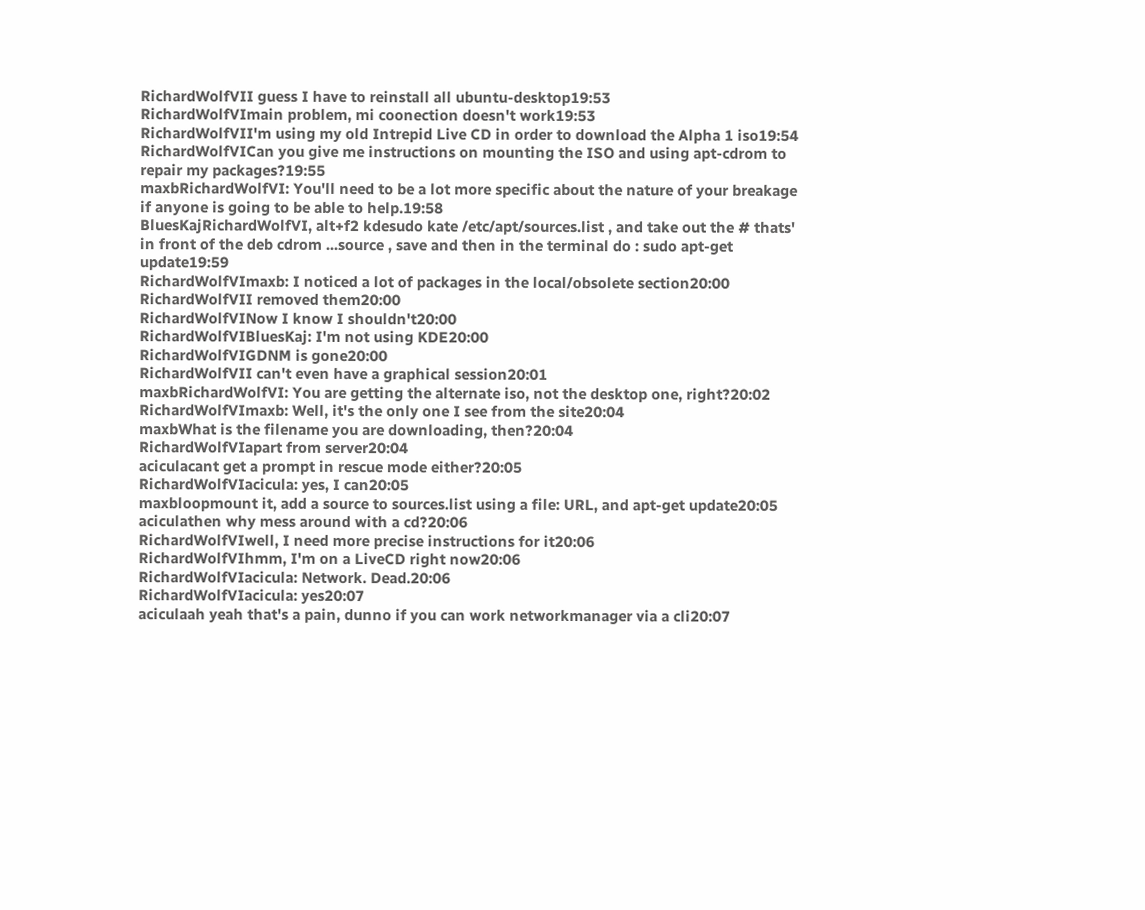RichardWolfVII guess I have to reinstall all ubuntu-desktop19:53
RichardWolfVImain problem, mi coonection doesn't work19:53
RichardWolfVII'm using my old Intrepid Live CD in order to download the Alpha 1 iso19:54
RichardWolfVICan you give me instructions on mounting the ISO and using apt-cdrom to repair my packages?19:55
maxbRichardWolfVI: You'll need to be a lot more specific about the nature of your breakage if anyone is going to be able to help.19:58
BluesKajRichardWolfVI, alt+f2 kdesudo kate /etc/apt/sources.list , and take out the # thats' in front of the deb cdrom ...source , save and then in the terminal do : sudo apt-get update19:59
RichardWolfVImaxb: I noticed a lot of packages in the local/obsolete section20:00
RichardWolfVII removed them20:00
RichardWolfVINow I know I shouldn't20:00
RichardWolfVIBluesKaj: I'm not using KDE20:00
RichardWolfVIGDNM is gone20:00
RichardWolfVII can't even have a graphical session20:01
maxbRichardWolfVI: You are getting the alternate iso, not the desktop one, right?20:02
RichardWolfVImaxb: Well, it's the only one I see from the site20:04
maxbWhat is the filename you are downloading, then?20:04
RichardWolfVIapart from server20:04
aciculacant get a prompt in rescue mode either?20:05
RichardWolfVIacicula: yes, I can20:05
maxbloopmount it, add a source to sources.list using a file: URL, and apt-get update20:05
aciculathen why mess around with a cd?20:06
RichardWolfVIwell, I need more precise instructions for it20:06
RichardWolfVIhmm, I'm on a LiveCD right now20:06
RichardWolfVIacicula: Network. Dead.20:06
RichardWolfVIacicula: yes20:07
aciculaah yeah that's a pain, dunno if you can work networkmanager via a cli20:07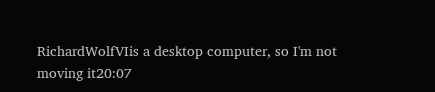RichardWolfVIis a desktop computer, so I'm not moving it20:07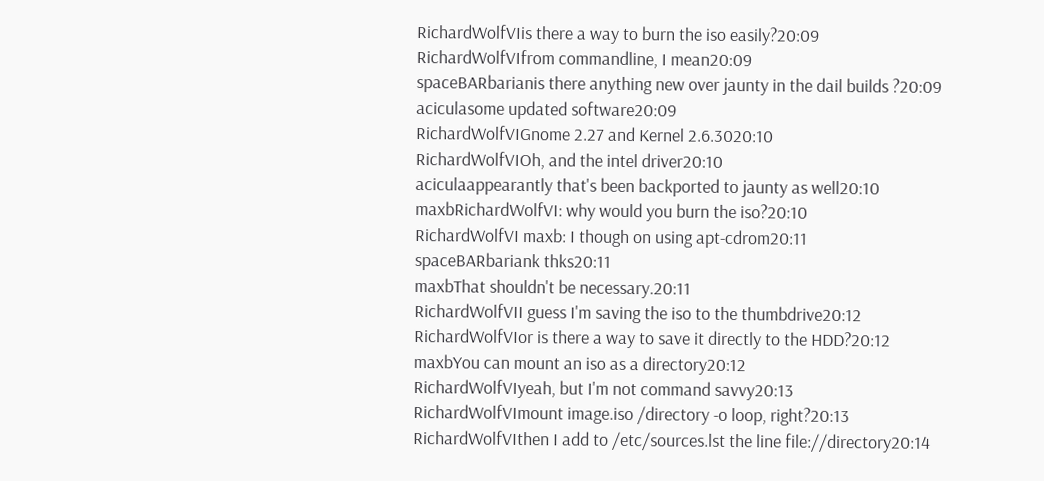RichardWolfVIis there a way to burn the iso easily?20:09
RichardWolfVIfrom commandline, I mean20:09
spaceBARbarianis there anything new over jaunty in the dail builds ?20:09
aciculasome updated software20:09
RichardWolfVIGnome 2.27 and Kernel 2.6.3020:10
RichardWolfVIOh, and the intel driver20:10
aciculaappearantly that's been backported to jaunty as well20:10
maxbRichardWolfVI: why would you burn the iso?20:10
RichardWolfVI maxb: I though on using apt-cdrom20:11
spaceBARbariank thks20:11
maxbThat shouldn't be necessary.20:11
RichardWolfVII guess I'm saving the iso to the thumbdrive20:12
RichardWolfVIor is there a way to save it directly to the HDD?20:12
maxbYou can mount an iso as a directory20:12
RichardWolfVIyeah, but I'm not command savvy20:13
RichardWolfVImount image.iso /directory -o loop, right?20:13
RichardWolfVIthen I add to /etc/sources.lst the line file://directory20:14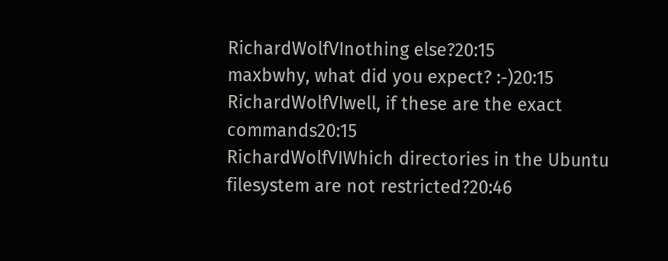RichardWolfVInothing else?20:15
maxbwhy, what did you expect? :-)20:15
RichardWolfVIwell, if these are the exact commands20:15
RichardWolfVIWhich directories in the Ubuntu filesystem are not restricted?20:46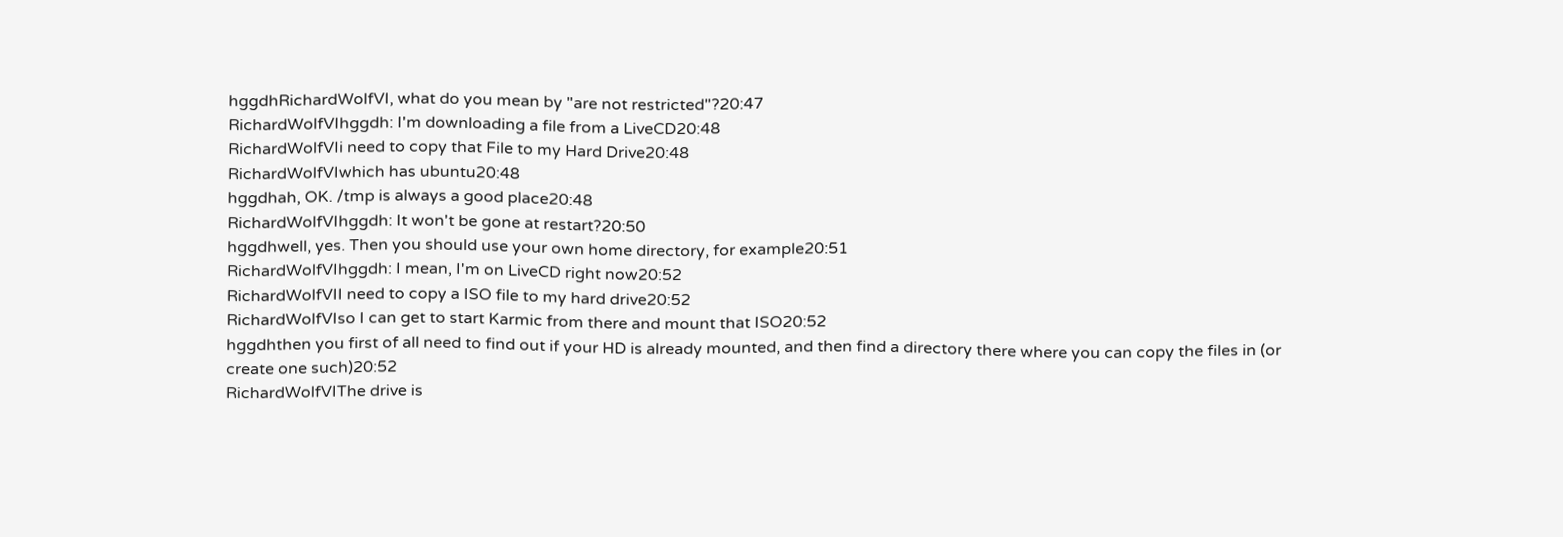hggdhRichardWolfVI, what do you mean by "are not restricted"?20:47
RichardWolfVIhggdh: I'm downloading a file from a LiveCD20:48
RichardWolfVIi need to copy that File to my Hard Drive20:48
RichardWolfVIwhich has ubuntu20:48
hggdhah, OK. /tmp is always a good place20:48
RichardWolfVIhggdh: It won't be gone at restart?20:50
hggdhwell, yes. Then you should use your own home directory, for example20:51
RichardWolfVIhggdh: I mean, I'm on LiveCD right now20:52
RichardWolfVII need to copy a ISO file to my hard drive20:52
RichardWolfVIso I can get to start Karmic from there and mount that ISO20:52
hggdhthen you first of all need to find out if your HD is already mounted, and then find a directory there where you can copy the files in (or create one such)20:52
RichardWolfVIThe drive is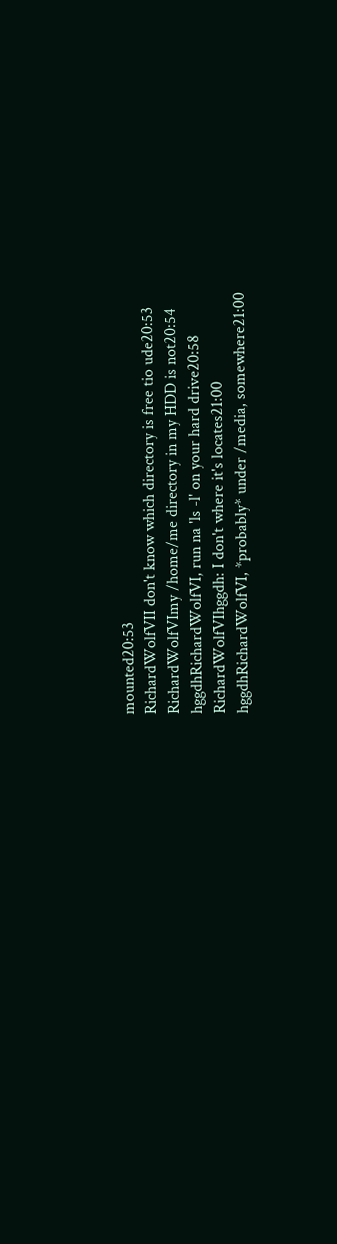mounted20:53
RichardWolfVII don't know which directory is free tio ude20:53
RichardWolfVImy /home/me directory in my HDD is not20:54
hggdhRichardWolfVI, run na 'ls -l' on your hard drive20:58
RichardWolfVIhggdh: I don't where it's locates21:00
hggdhRichardWolfVI, *probably* under /media, somewhere21:00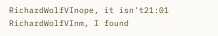RichardWolfVInope, it isn't21:01
RichardWolfVInm, I found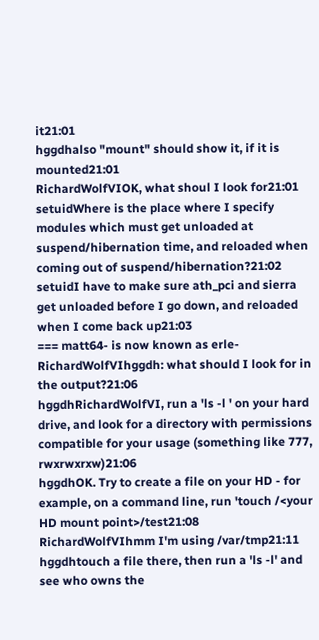it21:01
hggdhalso "mount" should show it, if it is mounted21:01
RichardWolfVIOK, what shoul I look for21:01
setuidWhere is the place where I specify modules which must get unloaded at suspend/hibernation time, and reloaded when coming out of suspend/hibernation?21:02
setuidI have to make sure ath_pci and sierra get unloaded before I go down, and reloaded when I come back up21:03
=== matt64- is now known as erle-
RichardWolfVIhggdh: what should I look for in the output?21:06
hggdhRichardWolfVI, run a 'ls -l ' on your hard drive, and look for a directory with permissions compatible for your usage (something like 777, rwxrwxrxw)21:06
hggdhOK. Try to create a file on your HD - for example, on a command line, run 'touch /<your HD mount point>/test21:08
RichardWolfVIhmm I'm using /var/tmp21:11
hggdhtouch a file there, then run a 'ls -l' and see who owns the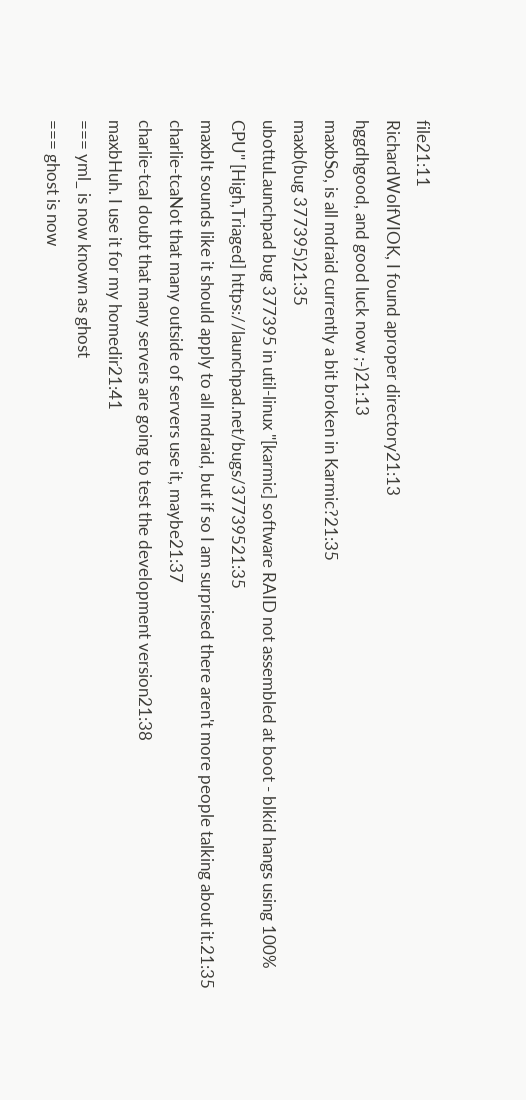file21:11
RichardWolfVIOK, I found aproper directory21:13
hggdhgood, and good luck now ;-)21:13
maxbSo, is all mdraid currently a bit broken in Karmic?21:35
maxb(bug 377395)21:35
ubottuLaunchpad bug 377395 in util-linux "[karmic] software RAID not assembled at boot - blkid hangs using 100% CPU" [High,Triaged] https://launchpad.net/bugs/37739521:35
maxbIt sounds like it should apply to all mdraid, but if so I am surprised there aren't more people talking about it.21:35
charlie-tcaNot that many outside of servers use it, maybe21:37
charlie-tcaI doubt that many servers are going to test the development version21:38
maxbHuh. I use it for my homedir21:41
=== yml_ is now known as ghost
=== ghost is now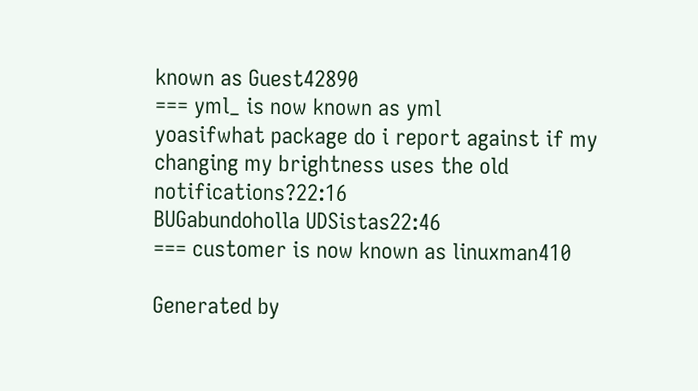known as Guest42890
=== yml_ is now known as yml
yoasifwhat package do i report against if my changing my brightness uses the old notifications?22:16
BUGabundoholla UDSistas22:46
=== customer is now known as linuxman410

Generated by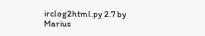irclog2html.py 2.7 by Marius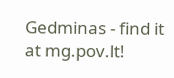Gedminas - find it at mg.pov.lt!